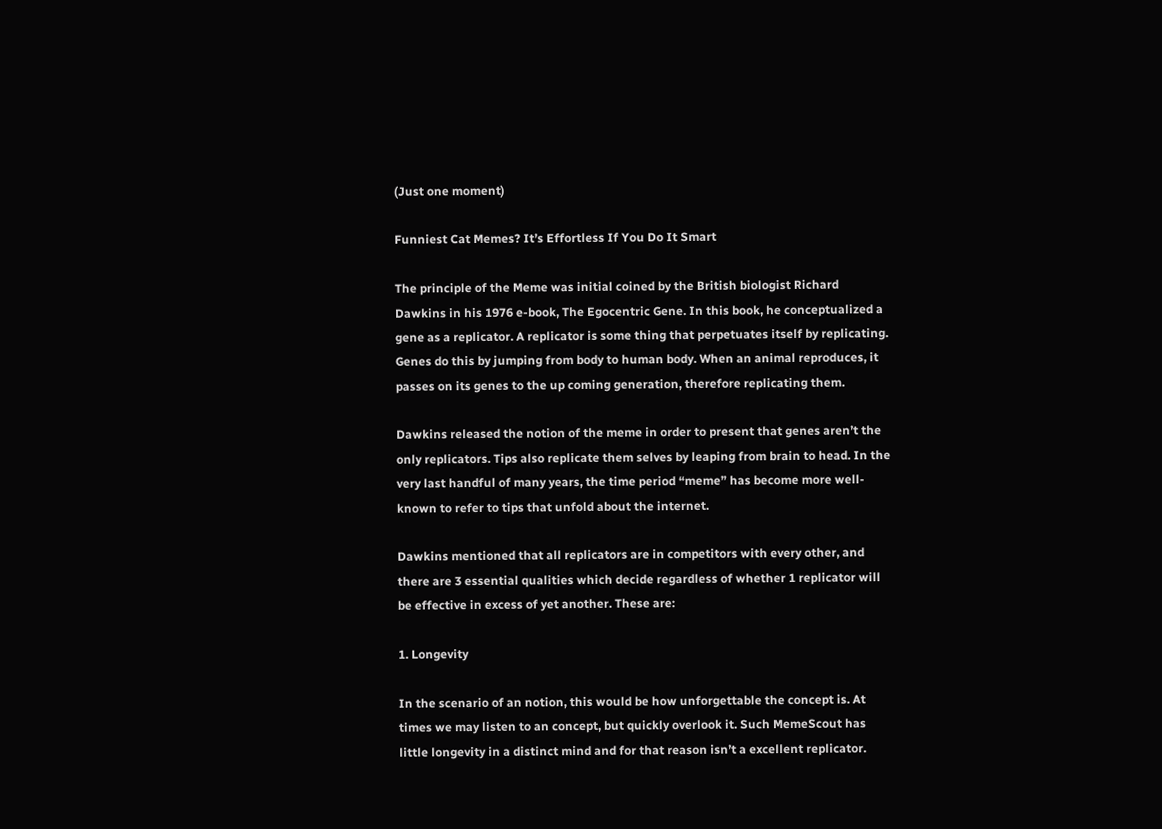(Just one moment)

Funniest Cat Memes? It’s Effortless If You Do It Smart

The principle of the Meme was initial coined by the British biologist Richard Dawkins in his 1976 e-book, The Egocentric Gene. In this book, he conceptualized a gene as a replicator. A replicator is some thing that perpetuates itself by replicating. Genes do this by jumping from body to human body. When an animal reproduces, it passes on its genes to the up coming generation, therefore replicating them.

Dawkins released the notion of the meme in order to present that genes aren’t the only replicators. Tips also replicate them selves by leaping from brain to head. In the very last handful of many years, the time period “meme” has become more well-known to refer to tips that unfold about the internet.

Dawkins mentioned that all replicators are in competitors with every other, and there are 3 essential qualities which decide regardless of whether 1 replicator will be effective in excess of yet another. These are:

1. Longevity

In the scenario of an notion, this would be how unforgettable the concept is. At times we may listen to an concept, but quickly overlook it. Such MemeScout has little longevity in a distinct mind and for that reason isn’t a excellent replicator.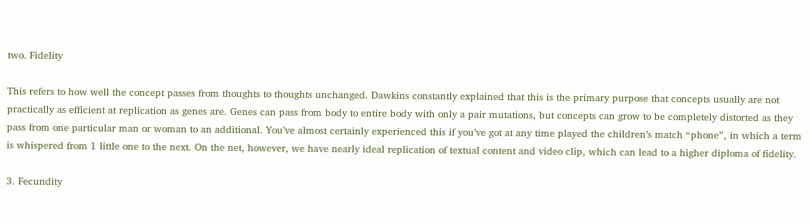two. Fidelity

This refers to how well the concept passes from thoughts to thoughts unchanged. Dawkins constantly explained that this is the primary purpose that concepts usually are not practically as efficient at replication as genes are. Genes can pass from body to entire body with only a pair mutations, but concepts can grow to be completely distorted as they pass from one particular man or woman to an additional. You’ve almost certainly experienced this if you’ve got at any time played the children’s match “phone”, in which a term is whispered from 1 little one to the next. On the net, however, we have nearly ideal replication of textual content and video clip, which can lead to a higher diploma of fidelity.

3. Fecundity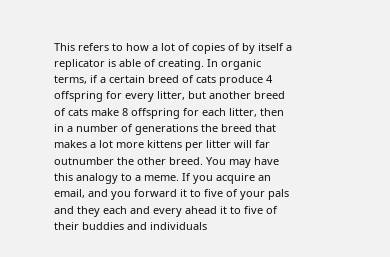This refers to how a lot of copies of by itself a replicator is able of creating. In organic terms, if a certain breed of cats produce 4 offspring for every litter, but another breed of cats make 8 offspring for each litter, then in a number of generations the breed that makes a lot more kittens per litter will far outnumber the other breed. You may have this analogy to a meme. If you acquire an email, and you forward it to five of your pals and they each and every ahead it to five of their buddies and individuals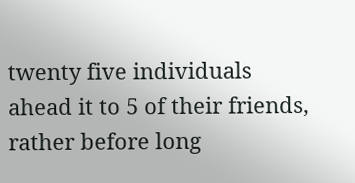twenty five individuals ahead it to 5 of their friends, rather before long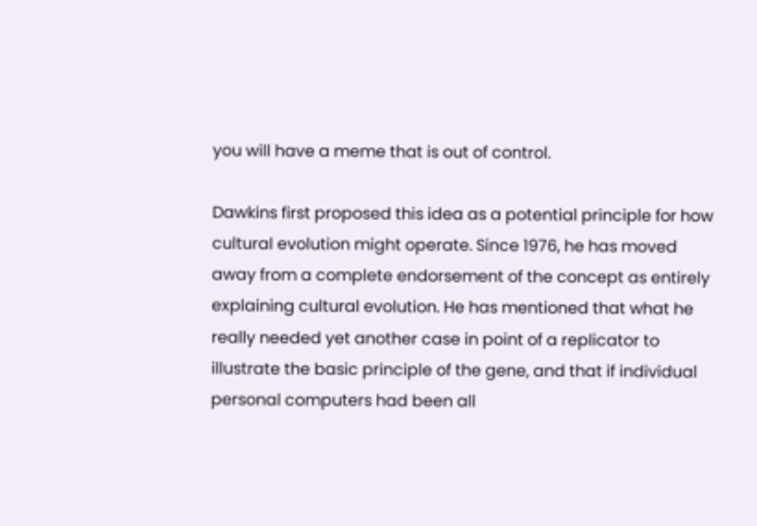you will have a meme that is out of control.

Dawkins first proposed this idea as a potential principle for how cultural evolution might operate. Since 1976, he has moved away from a complete endorsement of the concept as entirely explaining cultural evolution. He has mentioned that what he really needed yet another case in point of a replicator to illustrate the basic principle of the gene, and that if individual personal computers had been all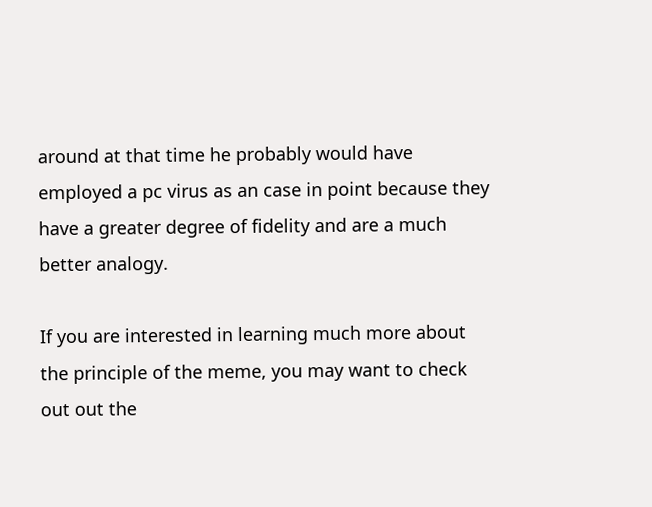around at that time he probably would have employed a pc virus as an case in point because they have a greater degree of fidelity and are a much better analogy.

If you are interested in learning much more about the principle of the meme, you may want to check out out the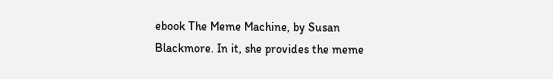ebook The Meme Machine, by Susan Blackmore. In it, she provides the meme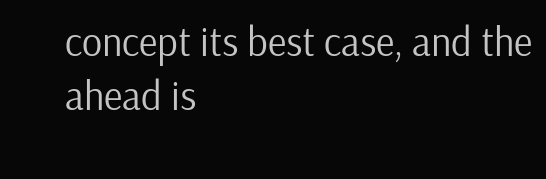concept its best case, and the ahead is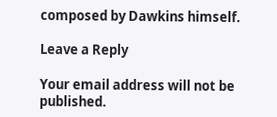composed by Dawkins himself.

Leave a Reply

Your email address will not be published.